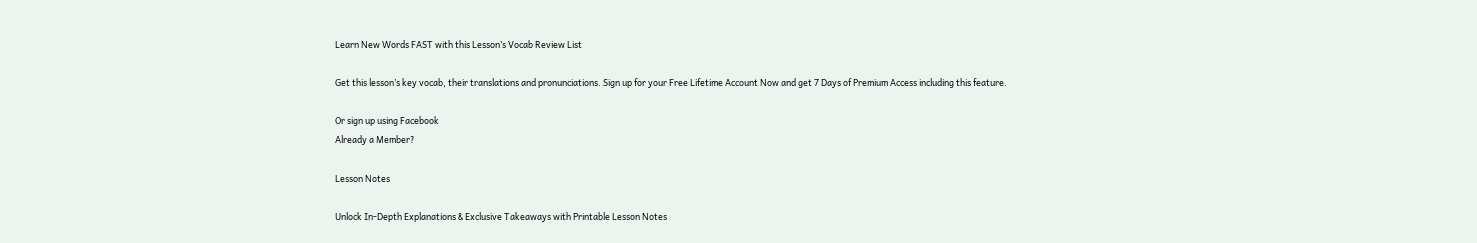Learn New Words FAST with this Lesson’s Vocab Review List

Get this lesson’s key vocab, their translations and pronunciations. Sign up for your Free Lifetime Account Now and get 7 Days of Premium Access including this feature.

Or sign up using Facebook
Already a Member?

Lesson Notes

Unlock In-Depth Explanations & Exclusive Takeaways with Printable Lesson Notes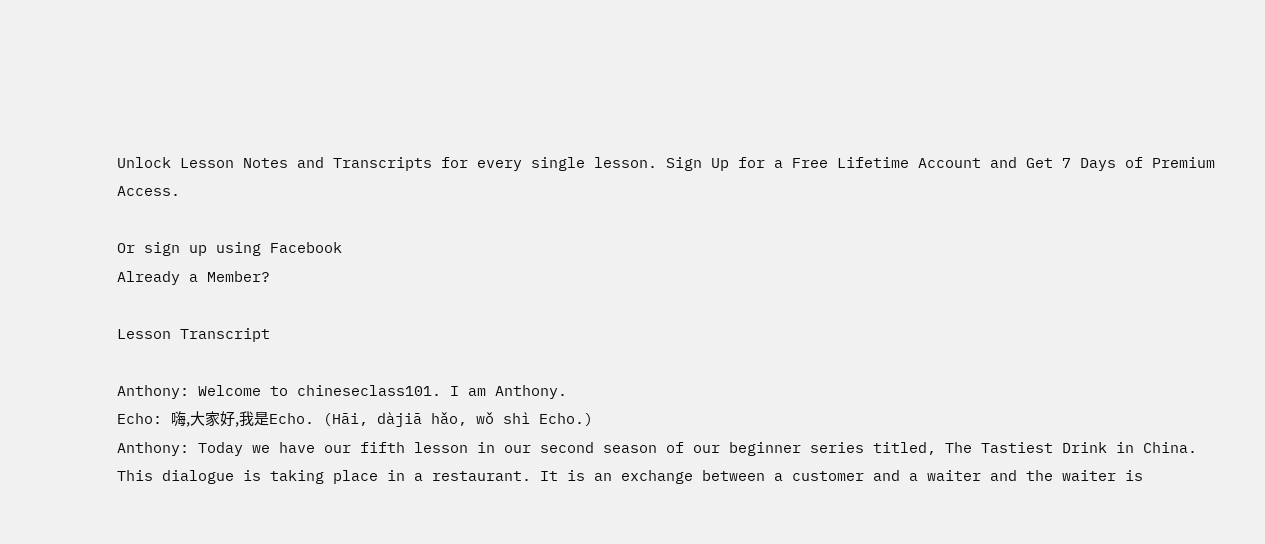Unlock Lesson Notes and Transcripts for every single lesson. Sign Up for a Free Lifetime Account and Get 7 Days of Premium Access.

Or sign up using Facebook
Already a Member?

Lesson Transcript

Anthony: Welcome to chineseclass101. I am Anthony.
Echo: 嗨,大家好,我是Echo. (Hāi, dàjiā hǎo, wǒ shì Echo.)
Anthony: Today we have our fifth lesson in our second season of our beginner series titled, The Tastiest Drink in China. This dialogue is taking place in a restaurant. It is an exchange between a customer and a waiter and the waiter is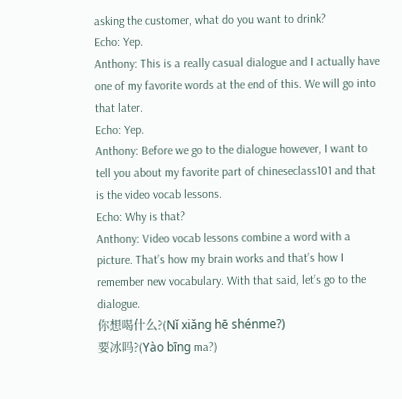asking the customer, what do you want to drink?
Echo: Yep.
Anthony: This is a really casual dialogue and I actually have one of my favorite words at the end of this. We will go into that later.
Echo: Yep.
Anthony: Before we go to the dialogue however, I want to tell you about my favorite part of chineseclass101 and that is the video vocab lessons.
Echo: Why is that?
Anthony: Video vocab lessons combine a word with a picture. That’s how my brain works and that’s how I remember new vocabulary. With that said, let’s go to the dialogue.
你想喝什么?(Nǐ xiǎng hē shénme?)
要冰吗?(Yào bīng ma?)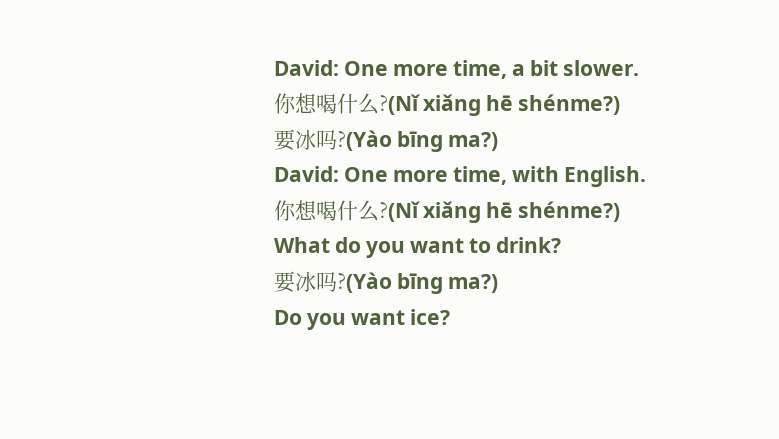David: One more time, a bit slower.
你想喝什么?(Nǐ xiǎng hē shénme?)
要冰吗?(Yào bīng ma?)
David: One more time, with English.
你想喝什么?(Nǐ xiǎng hē shénme?)
What do you want to drink?
要冰吗?(Yào bīng ma?)
Do you want ice?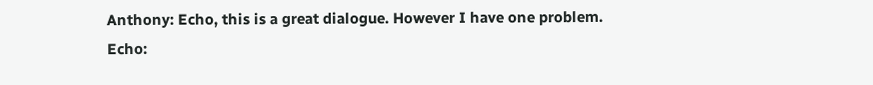Anthony: Echo, this is a great dialogue. However I have one problem.
Echo: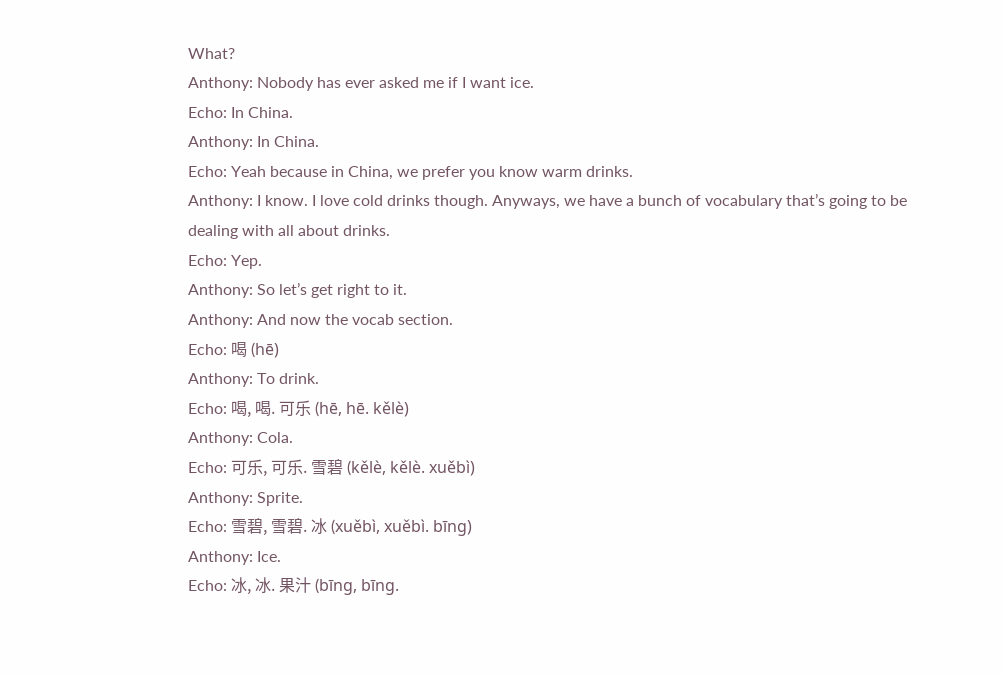What?
Anthony: Nobody has ever asked me if I want ice.
Echo: In China.
Anthony: In China.
Echo: Yeah because in China, we prefer you know warm drinks.
Anthony: I know. I love cold drinks though. Anyways, we have a bunch of vocabulary that’s going to be dealing with all about drinks.
Echo: Yep.
Anthony: So let’s get right to it.
Anthony: And now the vocab section.
Echo: 喝 (hē)
Anthony: To drink.
Echo: 喝, 喝. 可乐 (hē, hē. kělè)
Anthony: Cola.
Echo: 可乐, 可乐. 雪碧 (kělè, kělè. xuěbì)
Anthony: Sprite.
Echo: 雪碧, 雪碧. 冰 (xuěbì, xuěbì. bīng)
Anthony: Ice.
Echo: 冰, 冰. 果汁 (bīng, bīng.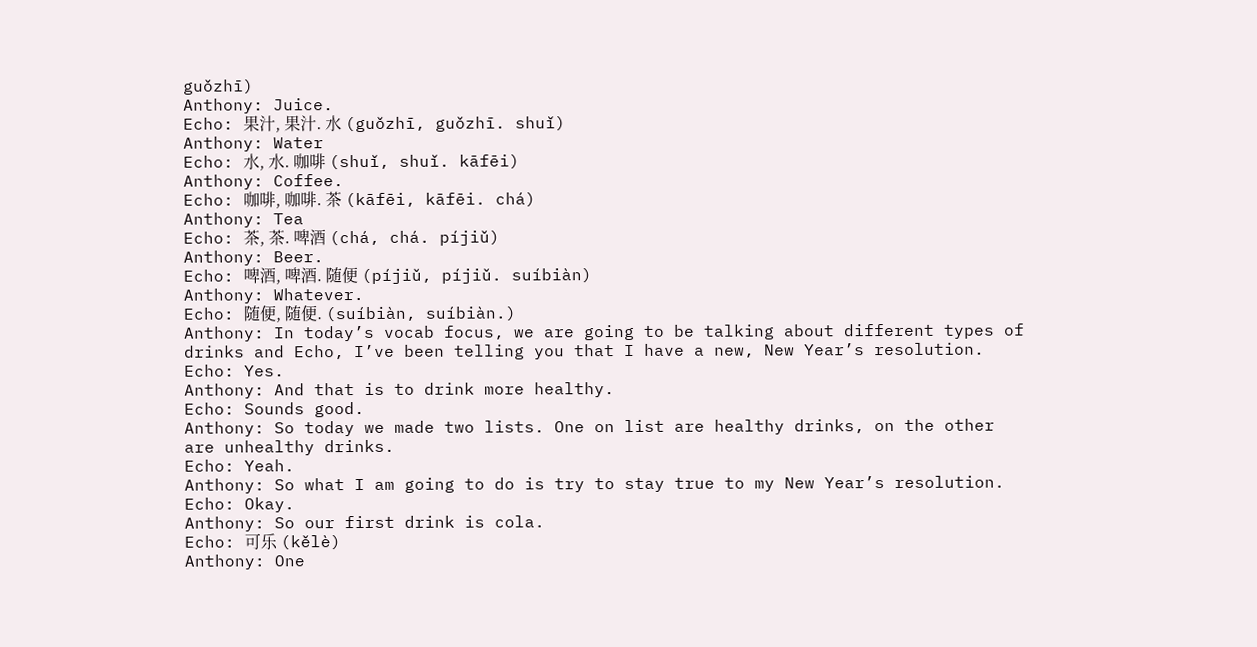guǒzhī)
Anthony: Juice.
Echo: 果汁, 果汁. 水 (guǒzhī, guǒzhī. shuǐ)
Anthony: Water
Echo: 水, 水. 咖啡 (shuǐ, shuǐ. kāfēi)
Anthony: Coffee.
Echo: 咖啡, 咖啡. 茶 (kāfēi, kāfēi. chá)
Anthony: Tea
Echo: 茶, 茶. 啤酒 (chá, chá. píjiǔ)
Anthony: Beer.
Echo: 啤酒, 啤酒. 随便 (píjiǔ, píjiǔ. suíbiàn)
Anthony: Whatever.
Echo: 随便, 随便. (suíbiàn, suíbiàn.)
Anthony: In today’s vocab focus, we are going to be talking about different types of drinks and Echo, I’ve been telling you that I have a new, New Year’s resolution.
Echo: Yes.
Anthony: And that is to drink more healthy.
Echo: Sounds good.
Anthony: So today we made two lists. One on list are healthy drinks, on the other are unhealthy drinks.
Echo: Yeah.
Anthony: So what I am going to do is try to stay true to my New Year’s resolution.
Echo: Okay.
Anthony: So our first drink is cola.
Echo: 可乐 (kělè)
Anthony: One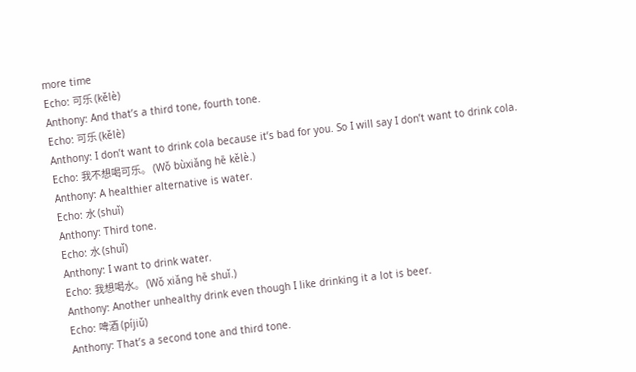more time
Echo: 可乐 (kělè)
Anthony: And that’s a third tone, fourth tone.
Echo: 可乐 (kělè)
Anthony: I don’t want to drink cola because it’s bad for you. So I will say I don’t want to drink cola.
Echo: 我不想喝可乐。 (Wǒ bùxiǎng hē kělè.)
Anthony: A healthier alternative is water.
Echo: 水 (shuǐ)
Anthony: Third tone.
Echo: 水 (shuǐ)
Anthony: I want to drink water.
Echo: 我想喝水。 (Wǒ xiǎng hē shuǐ.)
Anthony: Another unhealthy drink even though I like drinking it a lot is beer.
Echo: 啤酒 (píjiǔ)
Anthony: That’s a second tone and third tone.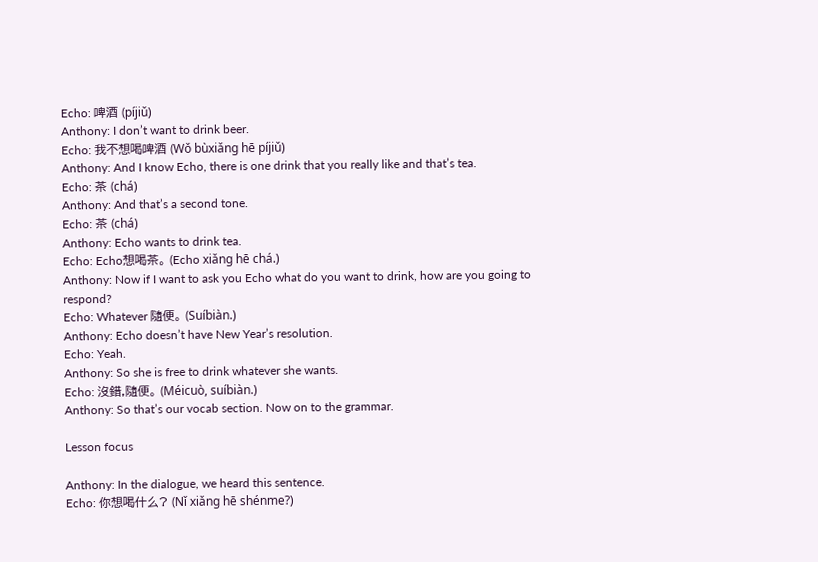Echo: 啤酒 (píjiǔ)
Anthony: I don’t want to drink beer.
Echo: 我不想喝啤酒 (Wǒ bùxiǎng hē píjiǔ)
Anthony: And I know Echo, there is one drink that you really like and that’s tea.
Echo: 茶 (chá)
Anthony: And that’s a second tone.
Echo: 茶 (chá)
Anthony: Echo wants to drink tea.
Echo: Echo想喝茶。 (Echo xiǎng hē chá.)
Anthony: Now if I want to ask you Echo what do you want to drink, how are you going to respond?
Echo: Whatever 隨便。 (Suíbiàn.)
Anthony: Echo doesn’t have New Year’s resolution.
Echo: Yeah.
Anthony: So she is free to drink whatever she wants.
Echo: 沒錯,隨便。 (Méicuò, suíbiàn.)
Anthony: So that’s our vocab section. Now on to the grammar.

Lesson focus

Anthony: In the dialogue, we heard this sentence.
Echo: 你想喝什么? (Nǐ xiǎng hē shénme?)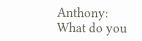Anthony: What do you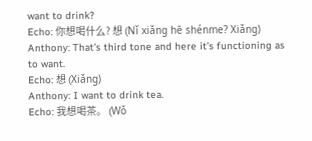want to drink?
Echo: 你想喝什么? 想 (Nǐ xiǎng hē shénme? Xiǎng)
Anthony: That’s third tone and here it’s functioning as to want.
Echo: 想 (Xiǎng)
Anthony: I want to drink tea.
Echo: 我想喝茶。 (Wǒ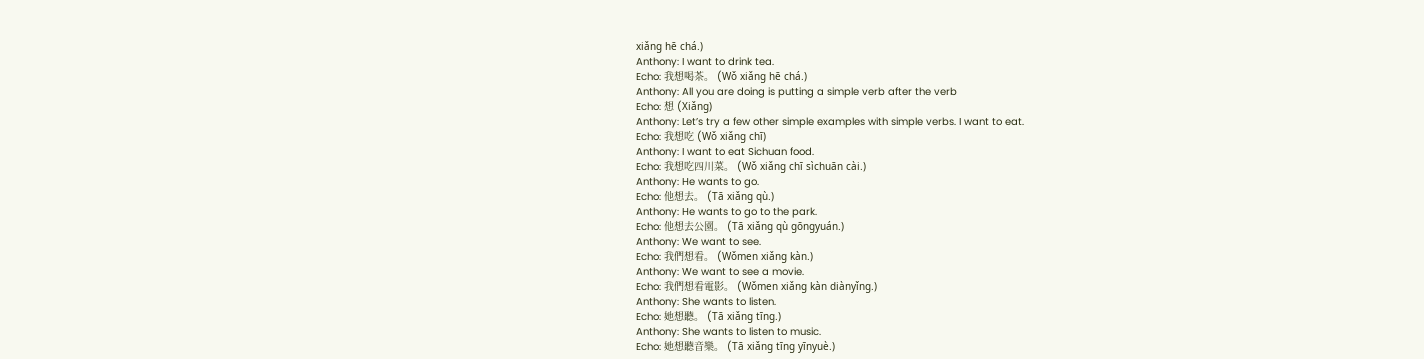xiǎng hē chá.)
Anthony: I want to drink tea.
Echo: 我想喝茶。 (Wǒ xiǎng hē chá.)
Anthony: All you are doing is putting a simple verb after the verb
Echo: 想 (Xiǎng)
Anthony: Let’s try a few other simple examples with simple verbs. I want to eat.
Echo: 我想吃 (Wǒ xiǎng chī)
Anthony: I want to eat Sichuan food.
Echo: 我想吃四川菜。 (Wǒ xiǎng chī sìchuān cài.)
Anthony: He wants to go.
Echo: 他想去。 (Tā xiǎng qù.)
Anthony: He wants to go to the park.
Echo: 他想去公園。 (Tā xiǎng qù gōngyuán.)
Anthony: We want to see.
Echo: 我們想看。 (Wǒmen xiǎng kàn.)
Anthony: We want to see a movie.
Echo: 我們想看電影。 (Wǒmen xiǎng kàn diànyǐng.)
Anthony: She wants to listen.
Echo: 她想聽。 (Tā xiǎng tīng.)
Anthony: She wants to listen to music.
Echo: 她想聽音樂。 (Tā xiǎng tīng yīnyuè.)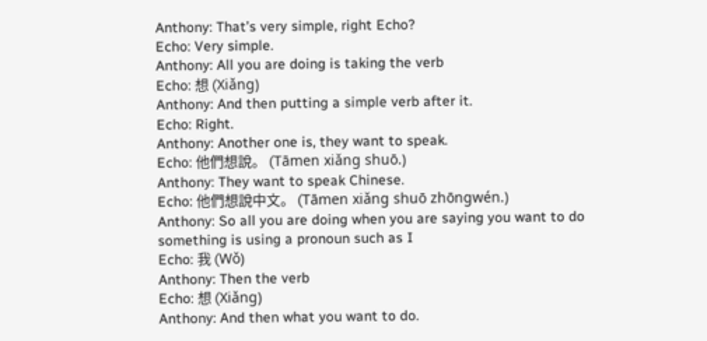Anthony: That’s very simple, right Echo?
Echo: Very simple.
Anthony: All you are doing is taking the verb
Echo: 想 (Xiǎng)
Anthony: And then putting a simple verb after it.
Echo: Right.
Anthony: Another one is, they want to speak.
Echo: 他們想說。 (Tāmen xiǎng shuō.)
Anthony: They want to speak Chinese.
Echo: 他們想說中文。 (Tāmen xiǎng shuō zhōngwén.)
Anthony: So all you are doing when you are saying you want to do something is using a pronoun such as I
Echo: 我 (Wǒ)
Anthony: Then the verb
Echo: 想 (Xiǎng)
Anthony: And then what you want to do.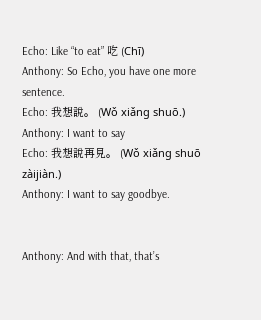Echo: Like “to eat” 吃 (Chī)
Anthony: So Echo, you have one more sentence.
Echo: 我想說。 (Wǒ xiǎng shuō.)
Anthony: I want to say
Echo: 我想說再見。 (Wǒ xiǎng shuō zàijiàn.)
Anthony: I want to say goodbye.


Anthony: And with that, that’s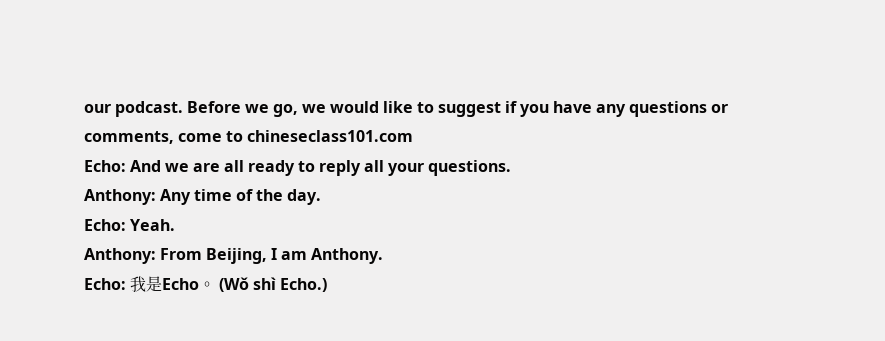our podcast. Before we go, we would like to suggest if you have any questions or comments, come to chineseclass101.com
Echo: And we are all ready to reply all your questions.
Anthony: Any time of the day.
Echo: Yeah.
Anthony: From Beijing, I am Anthony.
Echo: 我是Echo。 (Wǒ shì Echo.)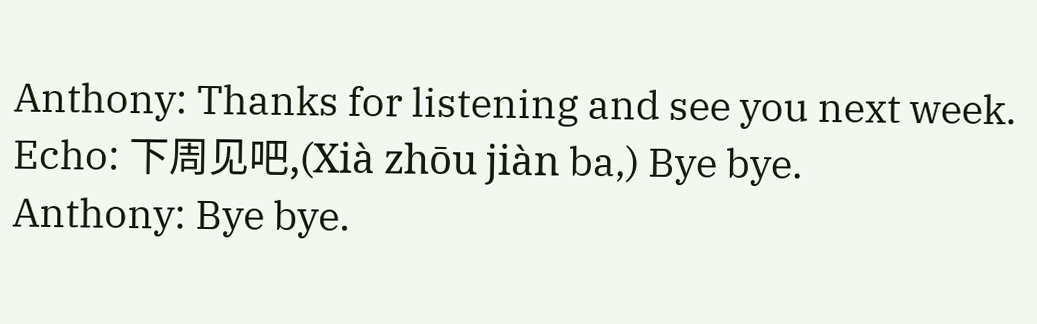Anthony: Thanks for listening and see you next week.
Echo: 下周见吧,(Xià zhōu jiàn ba,) Bye bye.
Anthony: Bye bye.